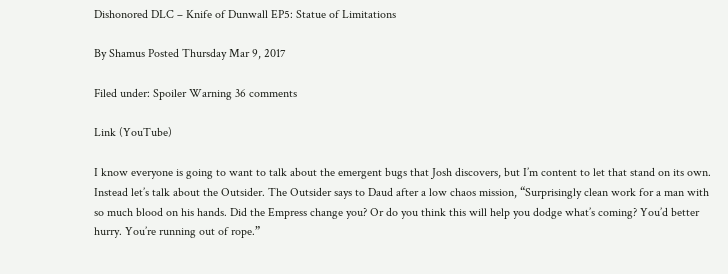Dishonored DLC – Knife of Dunwall EP5: Statue of Limitations

By Shamus Posted Thursday Mar 9, 2017

Filed under: Spoiler Warning 36 comments

Link (YouTube)

I know everyone is going to want to talk about the emergent bugs that Josh discovers, but I’m content to let that stand on its own. Instead let’s talk about the Outsider. The Outsider says to Daud after a low chaos mission, “Surprisingly clean work for a man with so much blood on his hands. Did the Empress change you? Or do you think this will help you dodge what’s coming? You’d better hurry. You’re running out of rope.”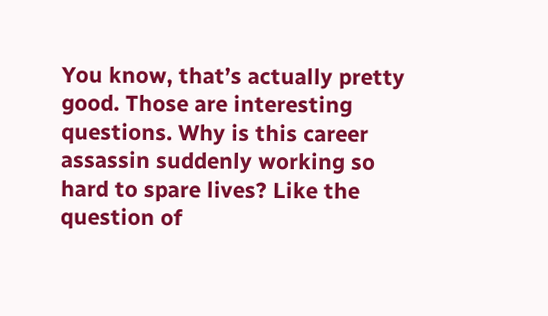You know, that’s actually pretty good. Those are interesting questions. Why is this career assassin suddenly working so hard to spare lives? Like the question of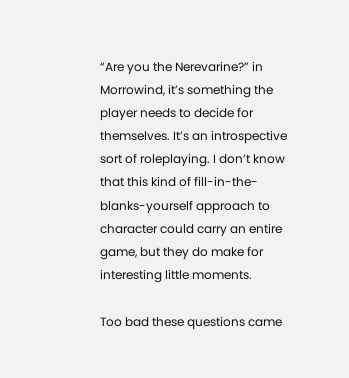“Are you the Nerevarine?” in Morrowind, it’s something the player needs to decide for themselves. It’s an introspective sort of roleplaying. I don’t know that this kind of fill-in-the-blanks-yourself approach to character could carry an entire game, but they do make for interesting little moments.

Too bad these questions came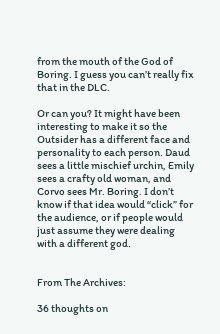from the mouth of the God of Boring. I guess you can’t really fix that in the DLC.

Or can you? It might have been interesting to make it so the Outsider has a different face and personality to each person. Daud sees a little mischief urchin, Emily sees a crafty old woman, and Corvo sees Mr. Boring. I don’t know if that idea would “click” for the audience, or if people would just assume they were dealing with a different god.


From The Archives:

36 thoughts on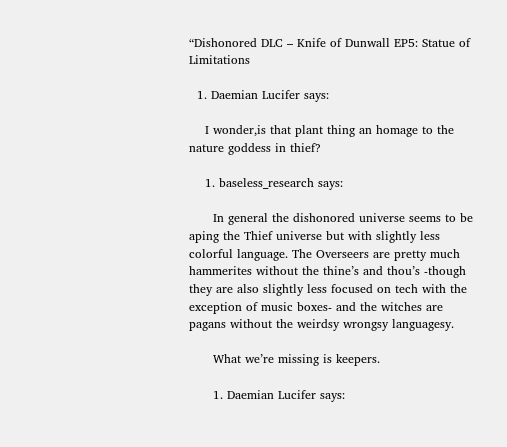“Dishonored DLC – Knife of Dunwall EP5: Statue of Limitations

  1. Daemian Lucifer says:

    I wonder,is that plant thing an homage to the nature goddess in thief?

    1. baseless_research says:

      In general the dishonored universe seems to be aping the Thief universe but with slightly less colorful language. The Overseers are pretty much hammerites without the thine’s and thou’s -though they are also slightly less focused on tech with the exception of music boxes- and the witches are pagans without the weirdsy wrongsy languagesy.

      What we’re missing is keepers.

      1. Daemian Lucifer says: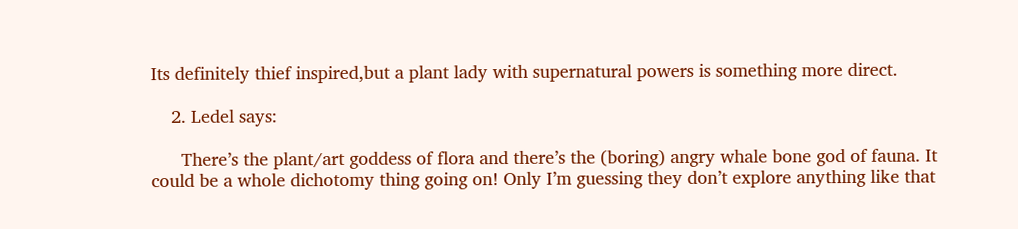Its definitely thief inspired,but a plant lady with supernatural powers is something more direct.

    2. Ledel says:

      There’s the plant/art goddess of flora and there’s the (boring) angry whale bone god of fauna. It could be a whole dichotomy thing going on! Only I’m guessing they don’t explore anything like that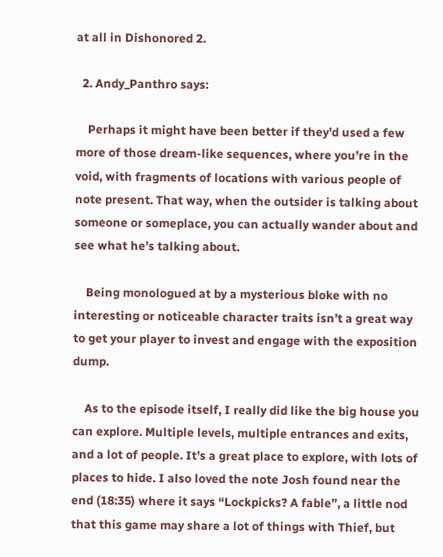at all in Dishonored 2.

  2. Andy_Panthro says:

    Perhaps it might have been better if they’d used a few more of those dream-like sequences, where you’re in the void, with fragments of locations with various people of note present. That way, when the outsider is talking about someone or someplace, you can actually wander about and see what he’s talking about.

    Being monologued at by a mysterious bloke with no interesting or noticeable character traits isn’t a great way to get your player to invest and engage with the exposition dump.

    As to the episode itself, I really did like the big house you can explore. Multiple levels, multiple entrances and exits, and a lot of people. It’s a great place to explore, with lots of places to hide. I also loved the note Josh found near the end (18:35) where it says “Lockpicks? A fable”, a little nod that this game may share a lot of things with Thief, but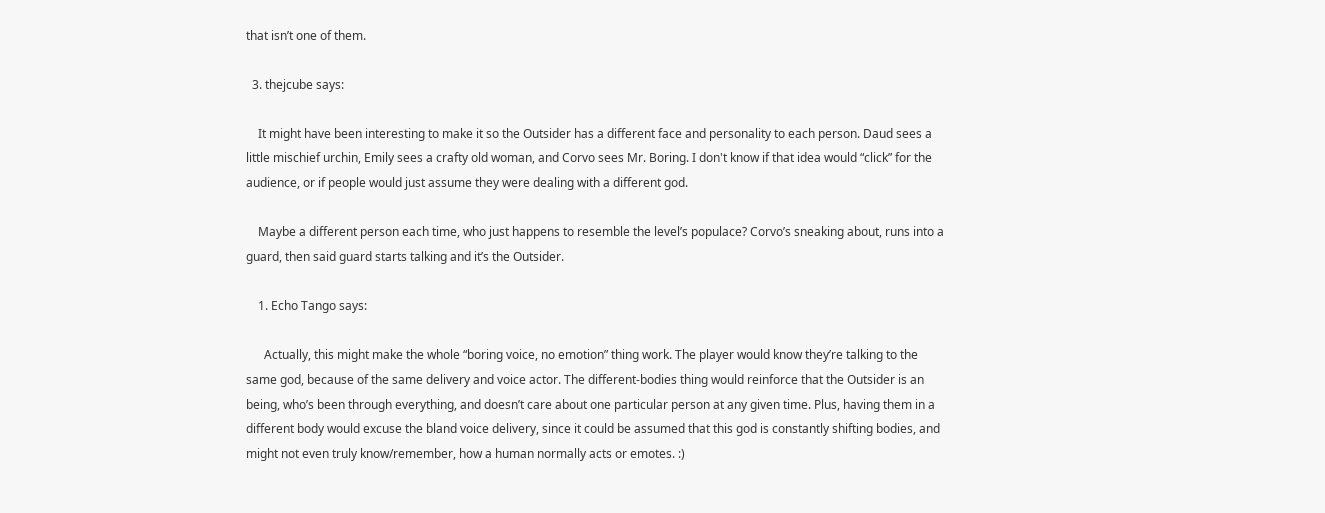that isn’t one of them.

  3. thejcube says:

    It might have been interesting to make it so the Outsider has a different face and personality to each person. Daud sees a little mischief urchin, Emily sees a crafty old woman, and Corvo sees Mr. Boring. I don't know if that idea would “click” for the audience, or if people would just assume they were dealing with a different god.

    Maybe a different person each time, who just happens to resemble the level’s populace? Corvo’s sneaking about, runs into a guard, then said guard starts talking and it’s the Outsider.

    1. Echo Tango says:

      Actually, this might make the whole “boring voice, no emotion” thing work. The player would know they’re talking to the same god, because of the same delivery and voice actor. The different-bodies thing would reinforce that the Outsider is an being, who’s been through everything, and doesn’t care about one particular person at any given time. Plus, having them in a different body would excuse the bland voice delivery, since it could be assumed that this god is constantly shifting bodies, and might not even truly know/remember, how a human normally acts or emotes. :)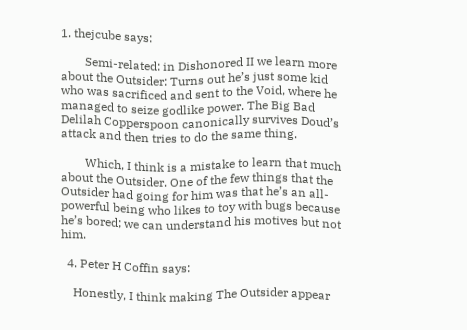1. thejcube says:

        Semi-related: in Dishonored II we learn more about the Outsider: Turns out he’s just some kid who was sacrificed and sent to the Void, where he managed to seize godlike power. The Big Bad Delilah Copperspoon canonically survives Doud’s attack and then tries to do the same thing.

        Which, I think is a mistake to learn that much about the Outsider. One of the few things that the Outsider had going for him was that he’s an all-powerful being who likes to toy with bugs because he’s bored; we can understand his motives but not him.

  4. Peter H Coffin says:

    Honestly, I think making The Outsider appear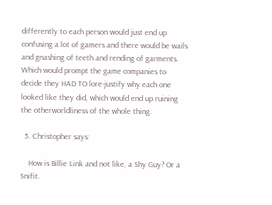differently to each person would just end up confusing a lot of gamers and there would be wails and gnashing of teeth and rending of garments. Which would prompt the game companies to decide they HAD TO lore-justify why each one looked like they did, which would end up ruining the otherworldliness of the whole thing.

  5. Christopher says:

    How is Billie Link and not like, a Shy Guy? Or a Snifit.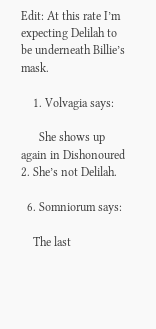Edit: At this rate I’m expecting Delilah to be underneath Billie’s mask.

    1. Volvagia says:

      She shows up again in Dishonoured 2. She’s not Delilah.

  6. Somniorum says:

    The last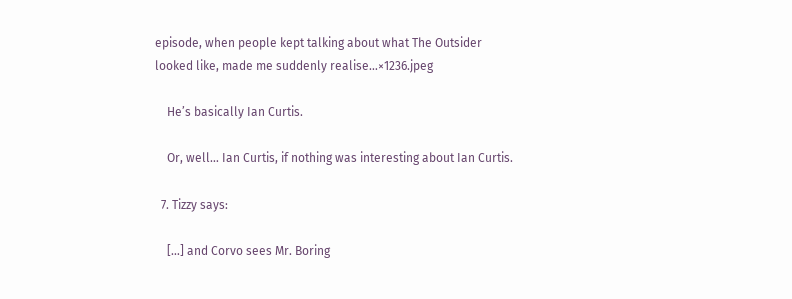episode, when people kept talking about what The Outsider looked like, made me suddenly realise…×1236.jpeg

    He’s basically Ian Curtis.

    Or, well… Ian Curtis, if nothing was interesting about Ian Curtis.

  7. Tizzy says:

    […] and Corvo sees Mr. Boring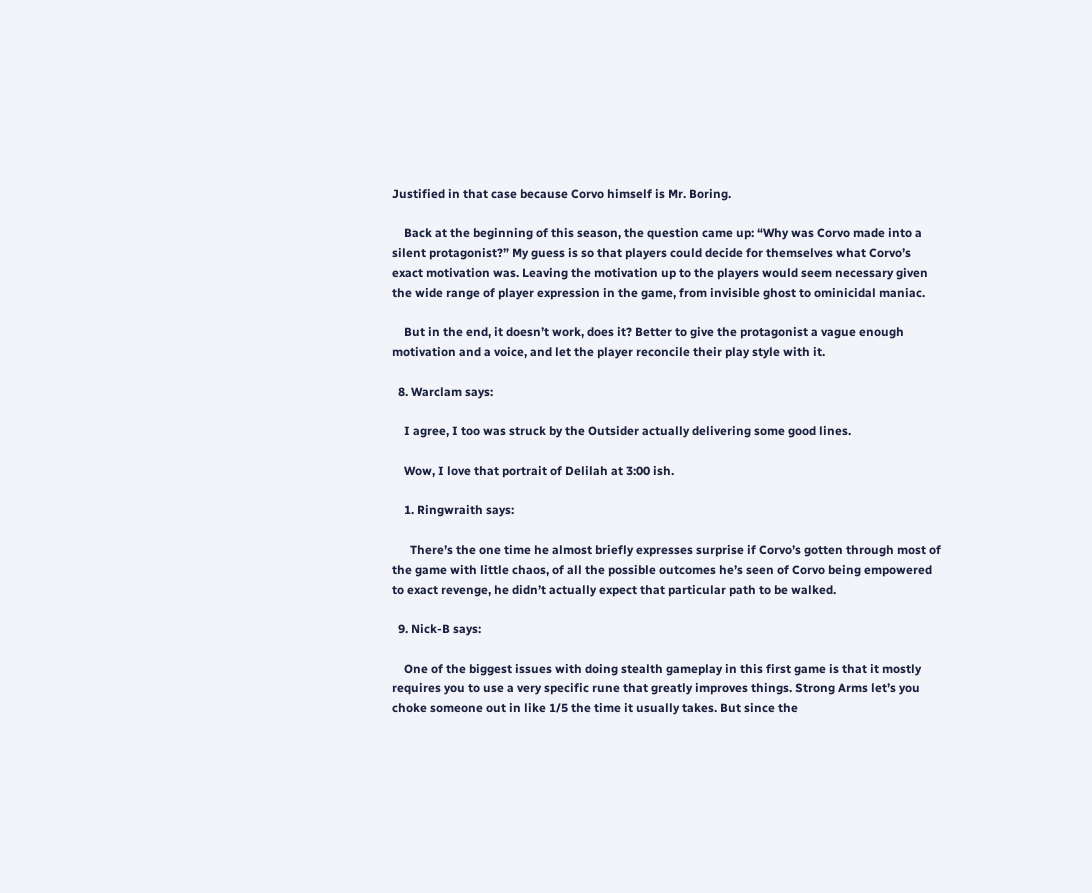Justified in that case because Corvo himself is Mr. Boring.

    Back at the beginning of this season, the question came up: “Why was Corvo made into a silent protagonist?” My guess is so that players could decide for themselves what Corvo’s exact motivation was. Leaving the motivation up to the players would seem necessary given the wide range of player expression in the game, from invisible ghost to ominicidal maniac.

    But in the end, it doesn’t work, does it? Better to give the protagonist a vague enough motivation and a voice, and let the player reconcile their play style with it.

  8. Warclam says:

    I agree, I too was struck by the Outsider actually delivering some good lines.

    Wow, I love that portrait of Delilah at 3:00 ish.

    1. Ringwraith says:

      There’s the one time he almost briefly expresses surprise if Corvo’s gotten through most of the game with little chaos, of all the possible outcomes he’s seen of Corvo being empowered to exact revenge, he didn’t actually expect that particular path to be walked.

  9. Nick-B says:

    One of the biggest issues with doing stealth gameplay in this first game is that it mostly requires you to use a very specific rune that greatly improves things. Strong Arms let’s you choke someone out in like 1/5 the time it usually takes. But since the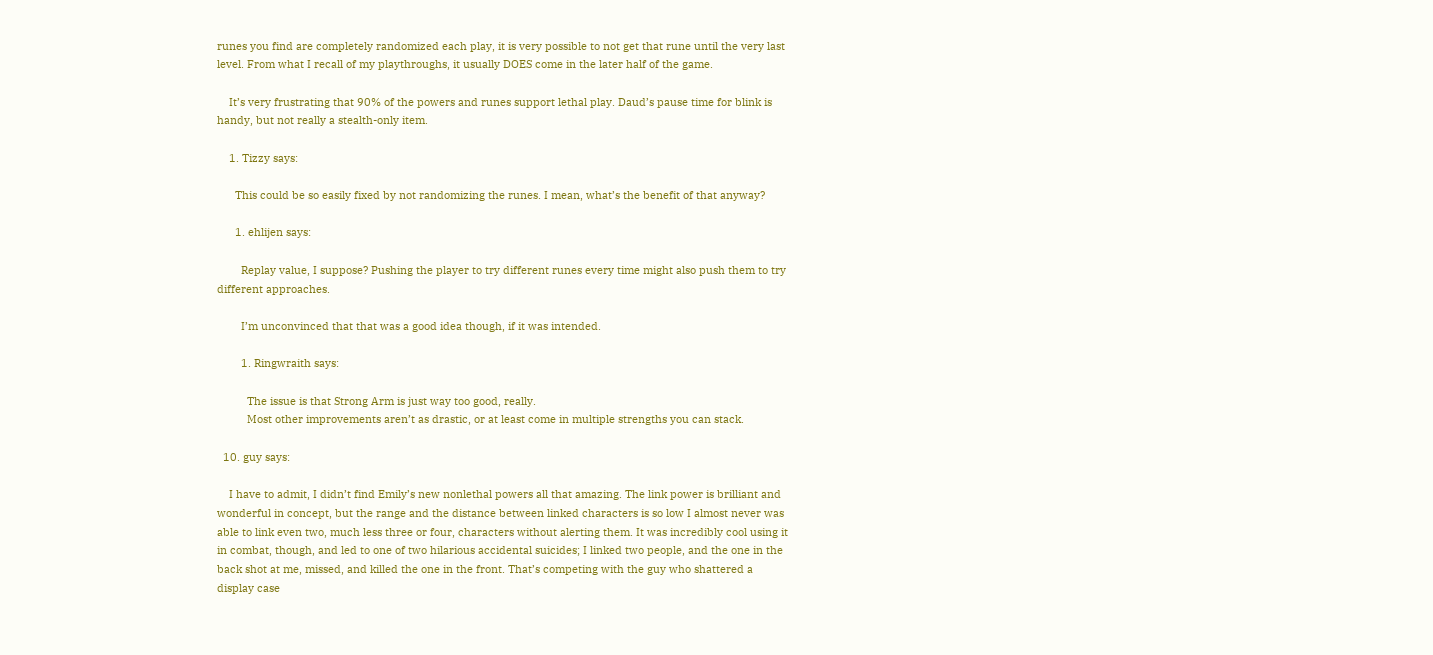runes you find are completely randomized each play, it is very possible to not get that rune until the very last level. From what I recall of my playthroughs, it usually DOES come in the later half of the game.

    It’s very frustrating that 90% of the powers and runes support lethal play. Daud’s pause time for blink is handy, but not really a stealth-only item.

    1. Tizzy says:

      This could be so easily fixed by not randomizing the runes. I mean, what’s the benefit of that anyway?

      1. ehlijen says:

        Replay value, I suppose? Pushing the player to try different runes every time might also push them to try different approaches.

        I’m unconvinced that that was a good idea though, if it was intended.

        1. Ringwraith says:

          The issue is that Strong Arm is just way too good, really.
          Most other improvements aren’t as drastic, or at least come in multiple strengths you can stack.

  10. guy says:

    I have to admit, I didn’t find Emily’s new nonlethal powers all that amazing. The link power is brilliant and wonderful in concept, but the range and the distance between linked characters is so low I almost never was able to link even two, much less three or four, characters without alerting them. It was incredibly cool using it in combat, though, and led to one of two hilarious accidental suicides; I linked two people, and the one in the back shot at me, missed, and killed the one in the front. That’s competing with the guy who shattered a display case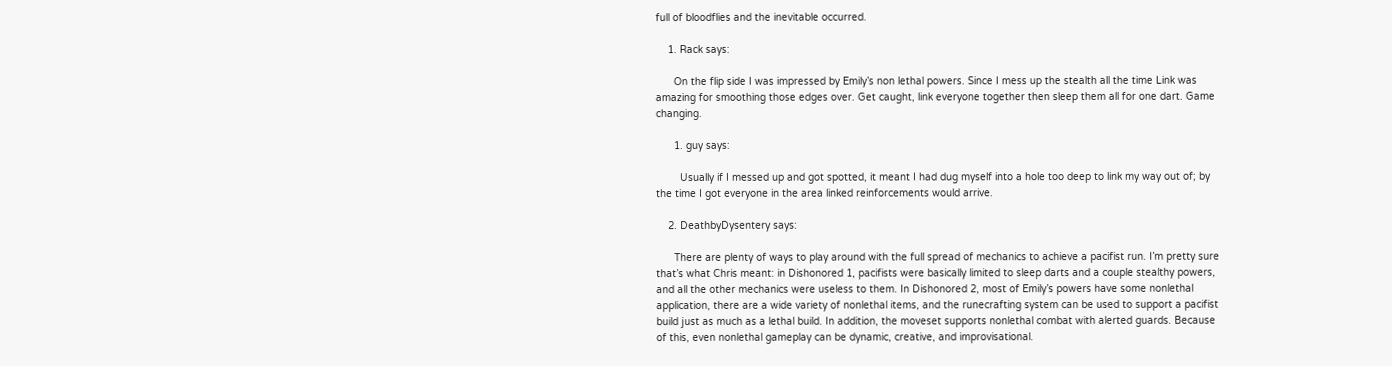full of bloodflies and the inevitable occurred.

    1. Rack says:

      On the flip side I was impressed by Emily’s non lethal powers. Since I mess up the stealth all the time Link was amazing for smoothing those edges over. Get caught, link everyone together then sleep them all for one dart. Game changing.

      1. guy says:

        Usually if I messed up and got spotted, it meant I had dug myself into a hole too deep to link my way out of; by the time I got everyone in the area linked reinforcements would arrive.

    2. DeathbyDysentery says:

      There are plenty of ways to play around with the full spread of mechanics to achieve a pacifist run. I’m pretty sure that’s what Chris meant: in Dishonored 1, pacifists were basically limited to sleep darts and a couple stealthy powers, and all the other mechanics were useless to them. In Dishonored 2, most of Emily’s powers have some nonlethal application, there are a wide variety of nonlethal items, and the runecrafting system can be used to support a pacifist build just as much as a lethal build. In addition, the moveset supports nonlethal combat with alerted guards. Because of this, even nonlethal gameplay can be dynamic, creative, and improvisational.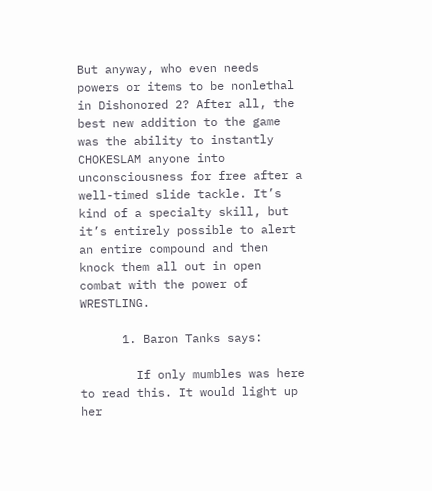But anyway, who even needs powers or items to be nonlethal in Dishonored 2? After all, the best new addition to the game was the ability to instantly CHOKESLAM anyone into unconsciousness for free after a well-timed slide tackle. It’s kind of a specialty skill, but it’s entirely possible to alert an entire compound and then knock them all out in open combat with the power of WRESTLING.

      1. Baron Tanks says:

        If only mumbles was here to read this. It would light up her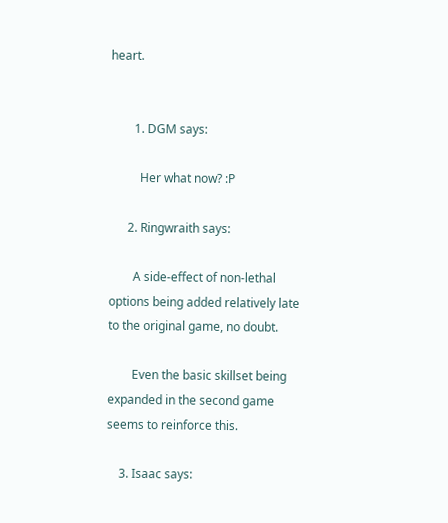heart.


        1. DGM says:

          Her what now? :P

      2. Ringwraith says:

        A side-effect of non-lethal options being added relatively late to the original game, no doubt.

        Even the basic skillset being expanded in the second game seems to reinforce this.

    3. Isaac says: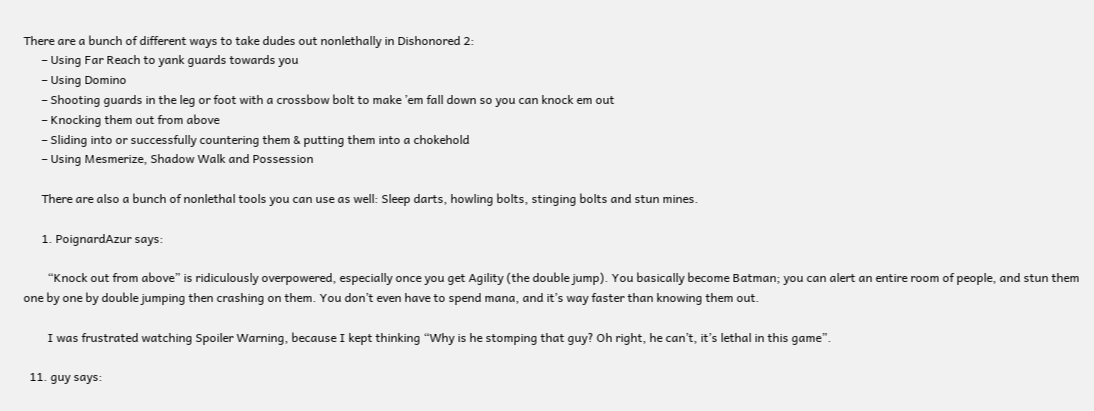There are a bunch of different ways to take dudes out nonlethally in Dishonored 2:
      – Using Far Reach to yank guards towards you
      – Using Domino
      – Shooting guards in the leg or foot with a crossbow bolt to make ’em fall down so you can knock em out
      – Knocking them out from above
      – Sliding into or successfully countering them & putting them into a chokehold
      – Using Mesmerize, Shadow Walk and Possession

      There are also a bunch of nonlethal tools you can use as well: Sleep darts, howling bolts, stinging bolts and stun mines.

      1. PoignardAzur says:

        “Knock out from above” is ridiculously overpowered, especially once you get Agility (the double jump). You basically become Batman; you can alert an entire room of people, and stun them one by one by double jumping then crashing on them. You don’t even have to spend mana, and it’s way faster than knowing them out.

        I was frustrated watching Spoiler Warning, because I kept thinking “Why is he stomping that guy? Oh right, he can’t, it’s lethal in this game”.

  11. guy says: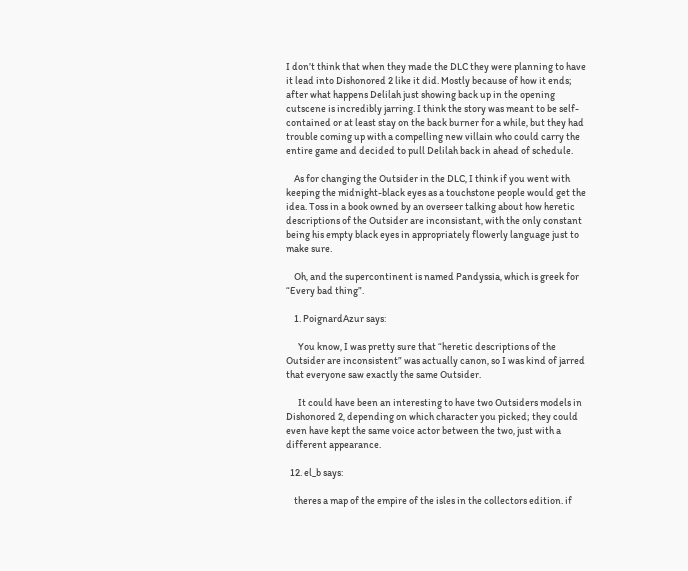I don’t think that when they made the DLC they were planning to have it lead into Dishonored 2 like it did. Mostly because of how it ends; after what happens Delilah just showing back up in the opening cutscene is incredibly jarring. I think the story was meant to be self-contained or at least stay on the back burner for a while, but they had trouble coming up with a compelling new villain who could carry the entire game and decided to pull Delilah back in ahead of schedule.

    As for changing the Outsider in the DLC, I think if you went with keeping the midnight-black eyes as a touchstone people would get the idea. Toss in a book owned by an overseer talking about how heretic descriptions of the Outsider are inconsistant, with the only constant being his empty black eyes in appropriately flowerly language just to make sure.

    Oh, and the supercontinent is named Pandyssia, which is greek for “Every bad thing”.

    1. PoignardAzur says:

      You know, I was pretty sure that “heretic descriptions of the Outsider are inconsistent” was actually canon, so I was kind of jarred that everyone saw exactly the same Outsider.

      It could have been an interesting to have two Outsiders models in Dishonored 2, depending on which character you picked; they could even have kept the same voice actor between the two, just with a different appearance.

  12. el_b says:

    theres a map of the empire of the isles in the collectors edition. if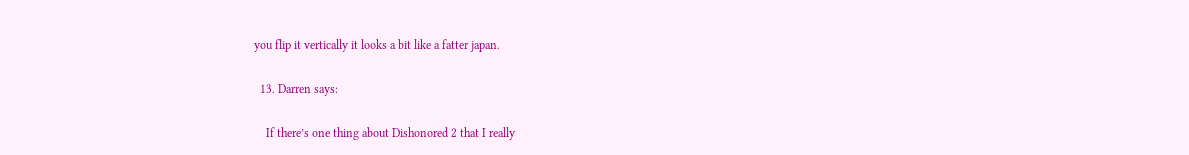you flip it vertically it looks a bit like a fatter japan.

  13. Darren says:

    If there’s one thing about Dishonored 2 that I really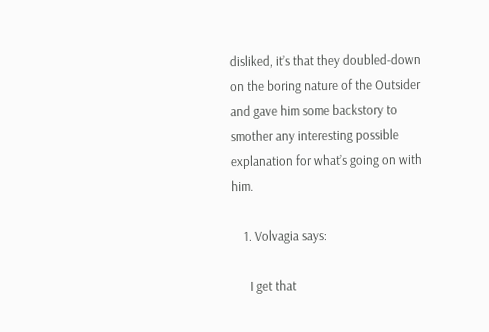disliked, it’s that they doubled-down on the boring nature of the Outsider and gave him some backstory to smother any interesting possible explanation for what’s going on with him.

    1. Volvagia says:

      I get that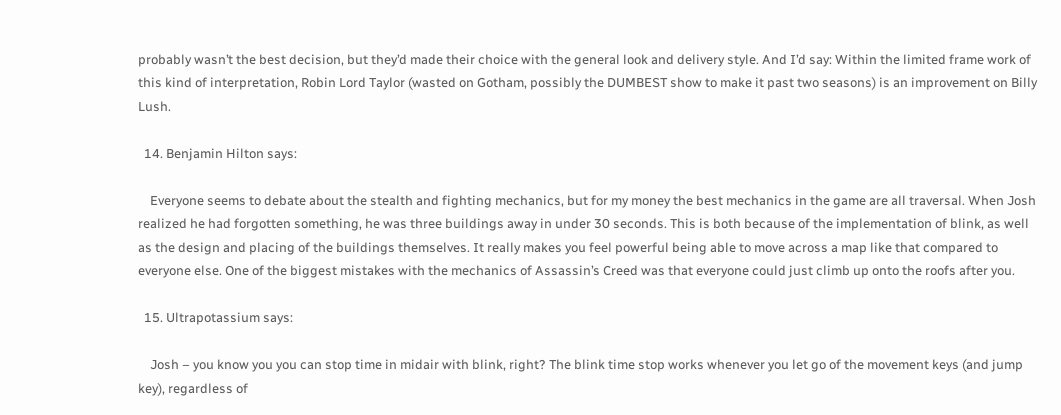probably wasn’t the best decision, but they’d made their choice with the general look and delivery style. And I’d say: Within the limited frame work of this kind of interpretation, Robin Lord Taylor (wasted on Gotham, possibly the DUMBEST show to make it past two seasons) is an improvement on Billy Lush.

  14. Benjamin Hilton says:

    Everyone seems to debate about the stealth and fighting mechanics, but for my money the best mechanics in the game are all traversal. When Josh realized he had forgotten something, he was three buildings away in under 30 seconds. This is both because of the implementation of blink, as well as the design and placing of the buildings themselves. It really makes you feel powerful being able to move across a map like that compared to everyone else. One of the biggest mistakes with the mechanics of Assassin’s Creed was that everyone could just climb up onto the roofs after you.

  15. Ultrapotassium says:

    Josh – you know you you can stop time in midair with blink, right? The blink time stop works whenever you let go of the movement keys (and jump key), regardless of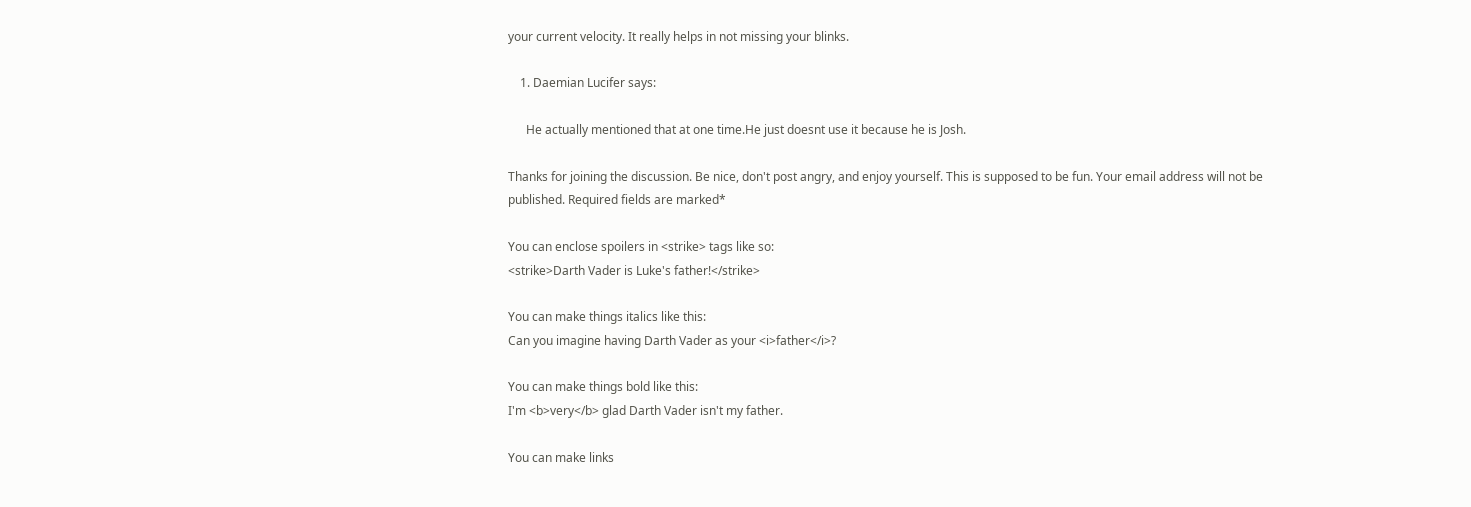your current velocity. It really helps in not missing your blinks.

    1. Daemian Lucifer says:

      He actually mentioned that at one time.He just doesnt use it because he is Josh.

Thanks for joining the discussion. Be nice, don't post angry, and enjoy yourself. This is supposed to be fun. Your email address will not be published. Required fields are marked*

You can enclose spoilers in <strike> tags like so:
<strike>Darth Vader is Luke's father!</strike>

You can make things italics like this:
Can you imagine having Darth Vader as your <i>father</i>?

You can make things bold like this:
I'm <b>very</b> glad Darth Vader isn't my father.

You can make links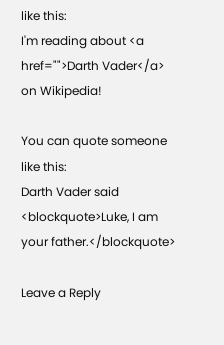like this:
I'm reading about <a href="">Darth Vader</a> on Wikipedia!

You can quote someone like this:
Darth Vader said <blockquote>Luke, I am your father.</blockquote>

Leave a Reply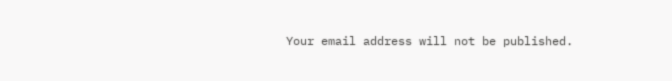Your email address will not be published.